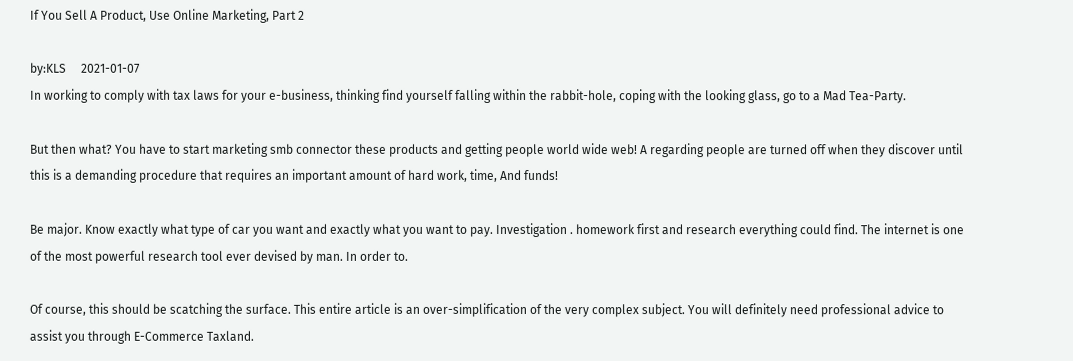If You Sell A Product, Use Online Marketing, Part 2

by:KLS     2021-01-07
In working to comply with tax laws for your e-business, thinking find yourself falling within the rabbit-hole, coping with the looking glass, go to a Mad Tea-Party.

But then what? You have to start marketing smb connector these products and getting people world wide web! A regarding people are turned off when they discover until this is a demanding procedure that requires an important amount of hard work, time, And funds!

Be major. Know exactly what type of car you want and exactly what you want to pay. Investigation . homework first and research everything could find. The internet is one of the most powerful research tool ever devised by man. In order to.

Of course, this should be scatching the surface. This entire article is an over-simplification of the very complex subject. You will definitely need professional advice to assist you through E-Commerce Taxland.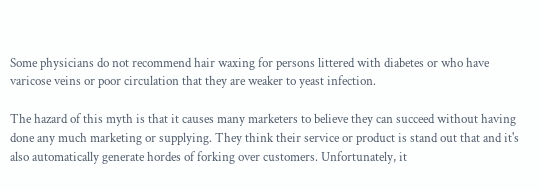Some physicians do not recommend hair waxing for persons littered with diabetes or who have varicose veins or poor circulation that they are weaker to yeast infection.

The hazard of this myth is that it causes many marketers to believe they can succeed without having done any much marketing or supplying. They think their service or product is stand out that and it's also automatically generate hordes of forking over customers. Unfortunately, it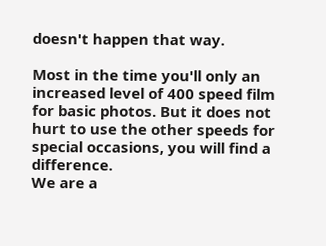doesn't happen that way.

Most in the time you'll only an increased level of 400 speed film for basic photos. But it does not hurt to use the other speeds for special occasions, you will find a difference.
We are a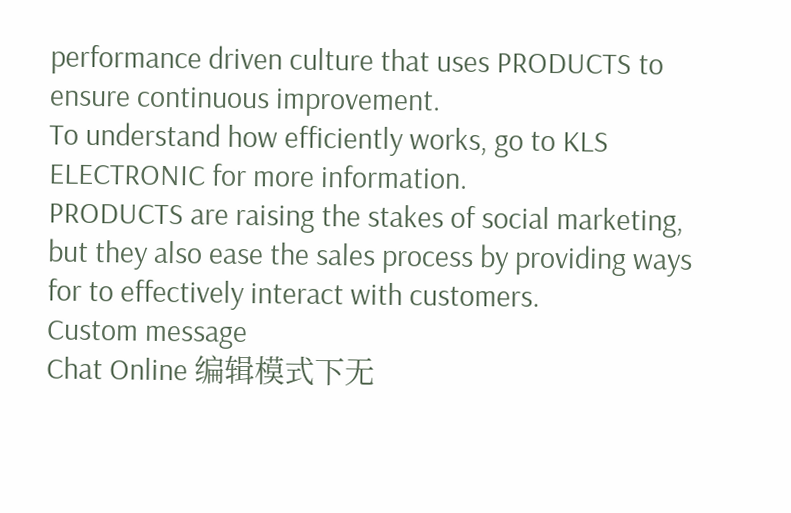performance driven culture that uses PRODUCTS to ensure continuous improvement.
To understand how efficiently works, go to KLS ELECTRONIC for more information.
PRODUCTS are raising the stakes of social marketing, but they also ease the sales process by providing ways for to effectively interact with customers.
Custom message
Chat Online 编辑模式下无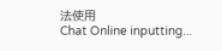法使用
Chat Online inputting...